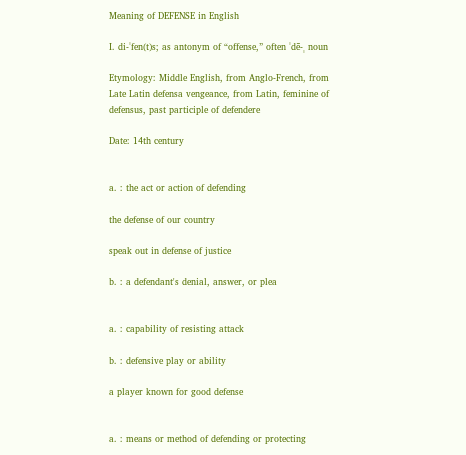Meaning of DEFENSE in English

I. di-ˈfen(t)s; as antonym of “offense,” often ˈdē-ˌ noun

Etymology: Middle English, from Anglo-French, from Late Latin defensa vengeance, from Latin, feminine of defensus, past participle of defendere

Date: 14th century


a. : the act or action of defending

the defense of our country

speak out in defense of justice

b. : a defendant's denial, answer, or plea


a. : capability of resisting attack

b. : defensive play or ability

a player known for good defense


a. : means or method of defending or protecting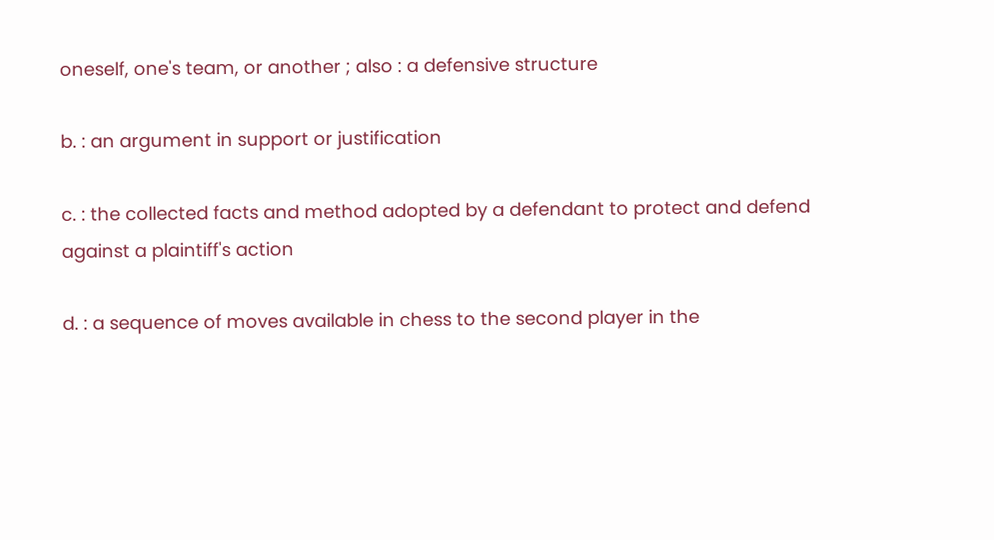oneself, one's team, or another ; also : a defensive structure

b. : an argument in support or justification

c. : the collected facts and method adopted by a defendant to protect and defend against a plaintiff's action

d. : a sequence of moves available in chess to the second player in the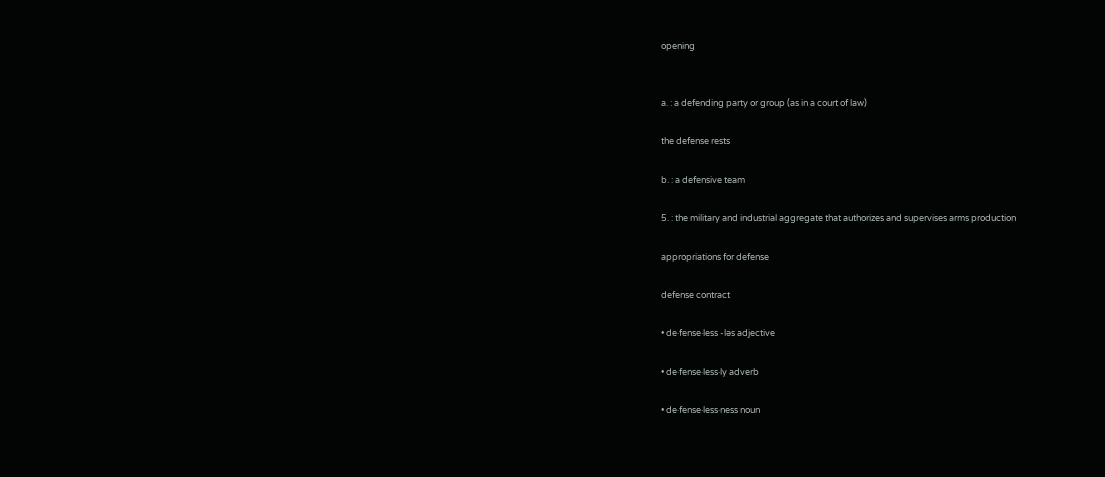opening


a. : a defending party or group (as in a court of law)

the defense rests

b. : a defensive team

5. : the military and industrial aggregate that authorizes and supervises arms production

appropriations for defense

defense contract

• de·fense·less -ləs adjective

• de·fense·less·ly adverb

• de·fense·less·ness noun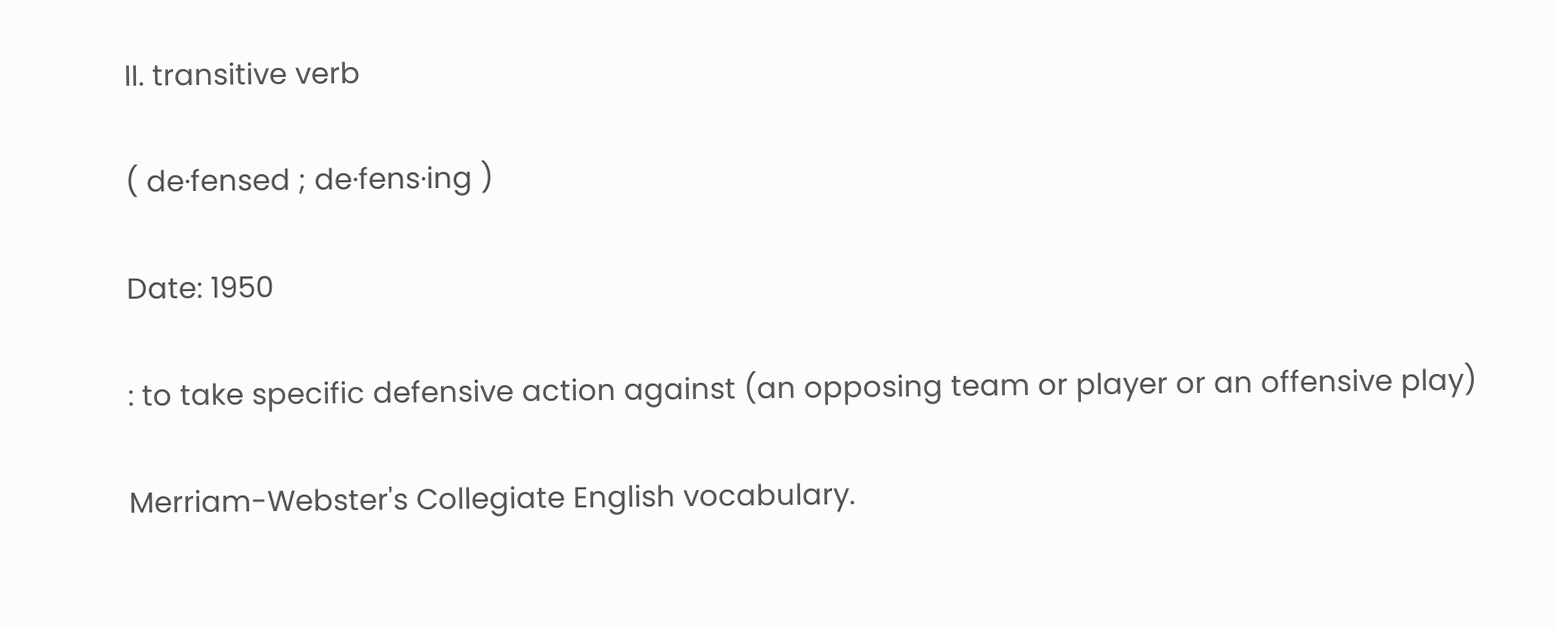II. transitive verb

( de·fensed ; de·fens·ing )

Date: 1950

: to take specific defensive action against (an opposing team or player or an offensive play)

Merriam-Webster's Collegiate English vocabulary.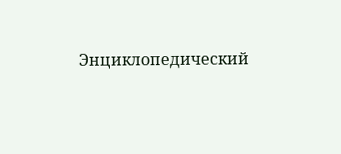Энциклопедический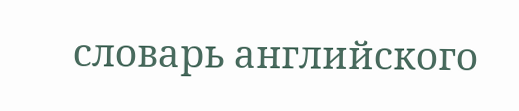словарь английского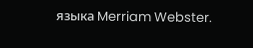языка Merriam Webster.